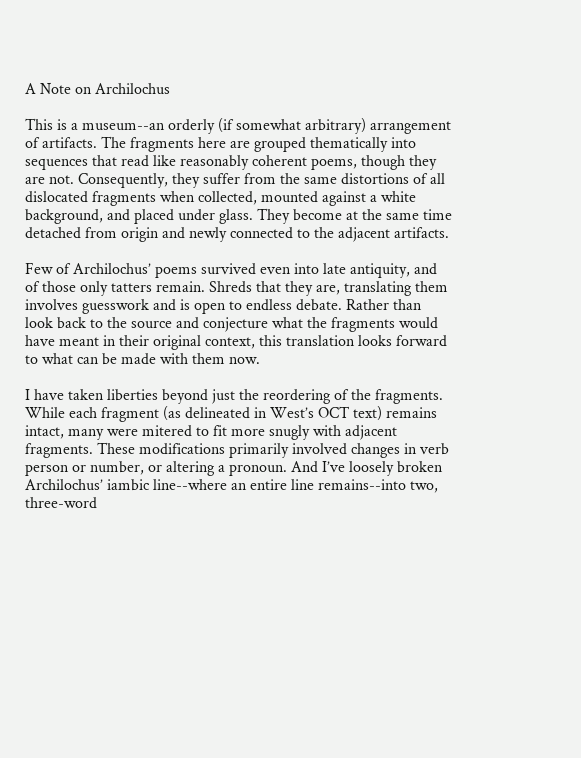A Note on Archilochus

This is a museum--an orderly (if somewhat arbitrary) arrangement of artifacts. The fragments here are grouped thematically into sequences that read like reasonably coherent poems, though they are not. Consequently, they suffer from the same distortions of all dislocated fragments when collected, mounted against a white background, and placed under glass. They become at the same time detached from origin and newly connected to the adjacent artifacts.

Few of Archilochus’ poems survived even into late antiquity, and of those only tatters remain. Shreds that they are, translating them involves guesswork and is open to endless debate. Rather than look back to the source and conjecture what the fragments would have meant in their original context, this translation looks forward to what can be made with them now.

I have taken liberties beyond just the reordering of the fragments. While each fragment (as delineated in West’s OCT text) remains intact, many were mitered to fit more snugly with adjacent fragments. These modifications primarily involved changes in verb person or number, or altering a pronoun. And I’ve loosely broken Archilochus’ iambic line--where an entire line remains--into two, three-word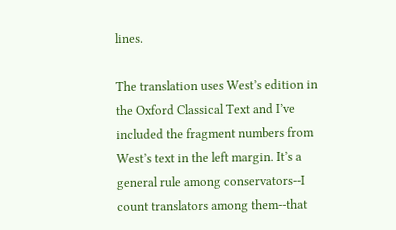lines.

The translation uses West’s edition in the Oxford Classical Text and I’ve included the fragment numbers from West’s text in the left margin. It’s a general rule among conservators--I count translators among them--that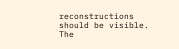reconstructions should be visible. The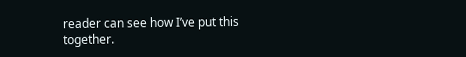reader can see how I’ve put this together.